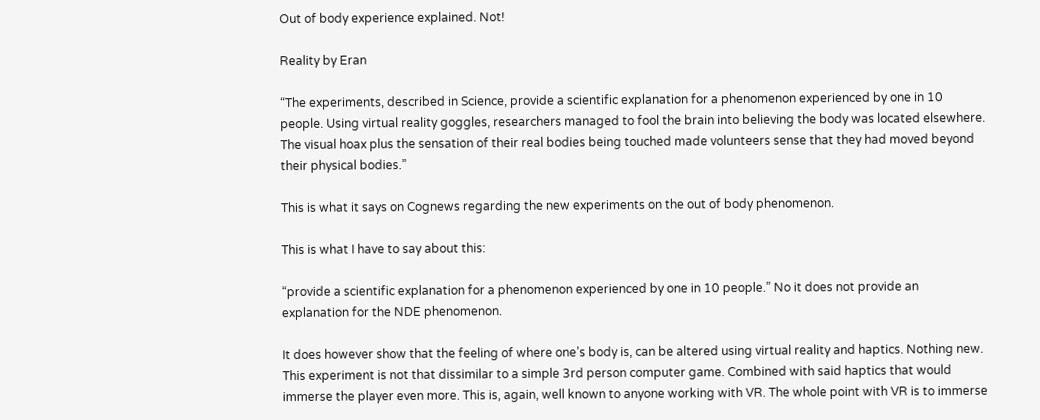Out of body experience explained. Not!

Reality by Eran

“The experiments, described in Science, provide a scientific explanation for a phenomenon experienced by one in 10 people. Using virtual reality goggles, researchers managed to fool the brain into believing the body was located elsewhere. The visual hoax plus the sensation of their real bodies being touched made volunteers sense that they had moved beyond their physical bodies.”

This is what it says on Cognews regarding the new experiments on the out of body phenomenon.

This is what I have to say about this:

“provide a scientific explanation for a phenomenon experienced by one in 10 people.” No it does not provide an explanation for the NDE phenomenon.

It does however show that the feeling of where one’s body is, can be altered using virtual reality and haptics. Nothing new. This experiment is not that dissimilar to a simple 3rd person computer game. Combined with said haptics that would immerse the player even more. This is, again, well known to anyone working with VR. The whole point with VR is to immerse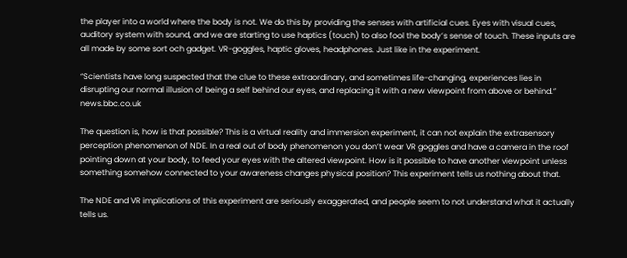the player into a world where the body is not. We do this by providing the senses with artificial cues. Eyes with visual cues, auditory system with sound, and we are starting to use haptics (touch) to also fool the body’s sense of touch. These inputs are all made by some sort och gadget. VR-goggles, haptic gloves, headphones. Just like in the experiment.

“Scientists have long suspected that the clue to these extraordinary, and sometimes life-changing, experiences lies in disrupting our normal illusion of being a self behind our eyes, and replacing it with a new viewpoint from above or behind.” news.bbc.co.uk

The question is, how is that possible? This is a virtual reality and immersion experiment, it can not explain the extrasensory perception phenomenon of NDE. In a real out of body phenomenon you don’t wear VR goggles and have a camera in the roof pointing down at your body, to feed your eyes with the altered viewpoint. How is it possible to have another viewpoint unless something somehow connected to your awareness changes physical position? This experiment tells us nothing about that.

The NDE and VR implications of this experiment are seriously exaggerated, and people seem to not understand what it actually tells us.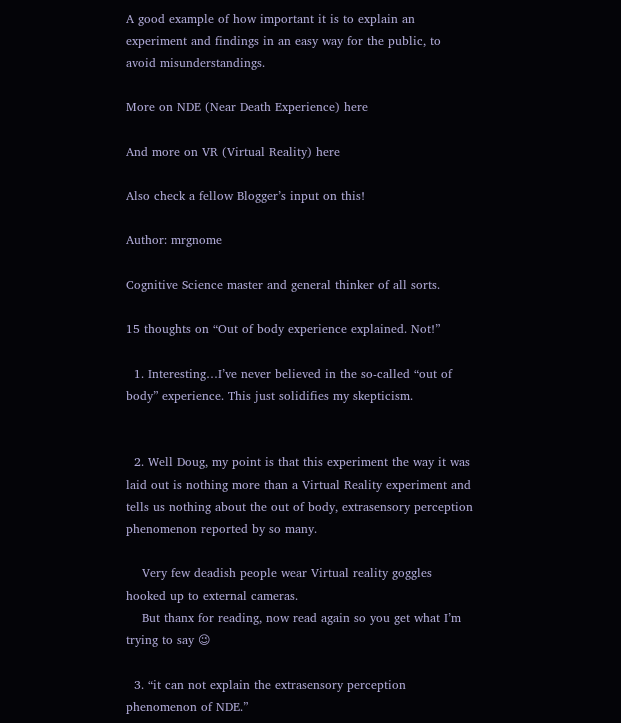A good example of how important it is to explain an experiment and findings in an easy way for the public, to avoid misunderstandings.

More on NDE (Near Death Experience) here

And more on VR (Virtual Reality) here

Also check a fellow Blogger’s input on this!

Author: mrgnome

Cognitive Science master and general thinker of all sorts.

15 thoughts on “Out of body experience explained. Not!”

  1. Interesting…I’ve never believed in the so-called “out of body” experience. This just solidifies my skepticism.


  2. Well Doug, my point is that this experiment the way it was laid out is nothing more than a Virtual Reality experiment and tells us nothing about the out of body, extrasensory perception phenomenon reported by so many.

    Very few deadish people wear Virtual reality goggles hooked up to external cameras.
    But thanx for reading, now read again so you get what I’m trying to say 😉

  3. “it can not explain the extrasensory perception phenomenon of NDE.”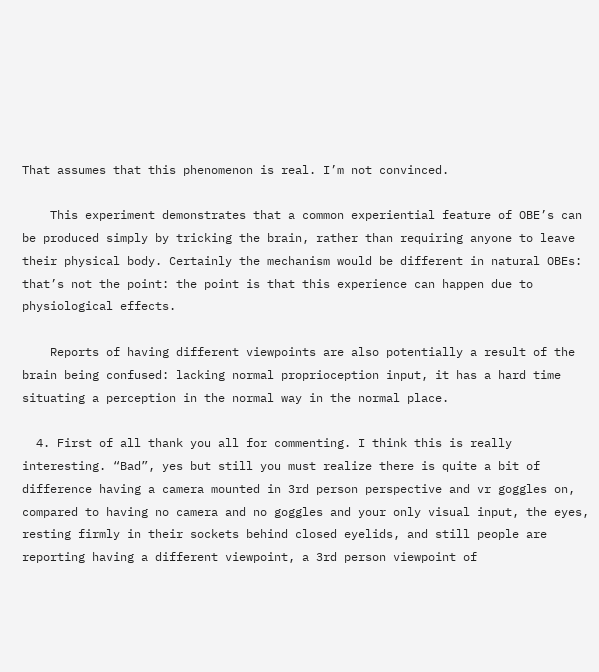That assumes that this phenomenon is real. I’m not convinced.

    This experiment demonstrates that a common experiential feature of OBE’s can be produced simply by tricking the brain, rather than requiring anyone to leave their physical body. Certainly the mechanism would be different in natural OBEs: that’s not the point: the point is that this experience can happen due to physiological effects.

    Reports of having different viewpoints are also potentially a result of the brain being confused: lacking normal proprioception input, it has a hard time situating a perception in the normal way in the normal place.

  4. First of all thank you all for commenting. I think this is really interesting. “Bad”, yes but still you must realize there is quite a bit of difference having a camera mounted in 3rd person perspective and vr goggles on, compared to having no camera and no goggles and your only visual input, the eyes, resting firmly in their sockets behind closed eyelids, and still people are reporting having a different viewpoint, a 3rd person viewpoint of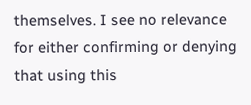themselves. I see no relevance for either confirming or denying that using this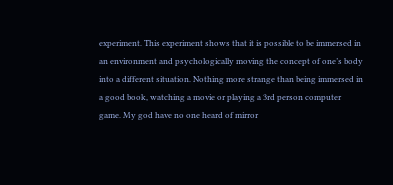experiment. This experiment shows that it is possible to be immersed in an environment and psychologically moving the concept of one’s body into a different situation. Nothing more strange than being immersed in a good book, watching a movie or playing a 3rd person computer game. My god have no one heard of mirror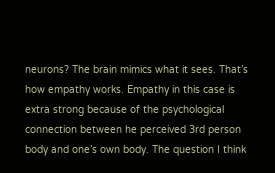neurons? The brain mimics what it sees. That’s how empathy works. Empathy in this case is extra strong because of the psychological connection between he perceived 3rd person body and one’s own body. The question I think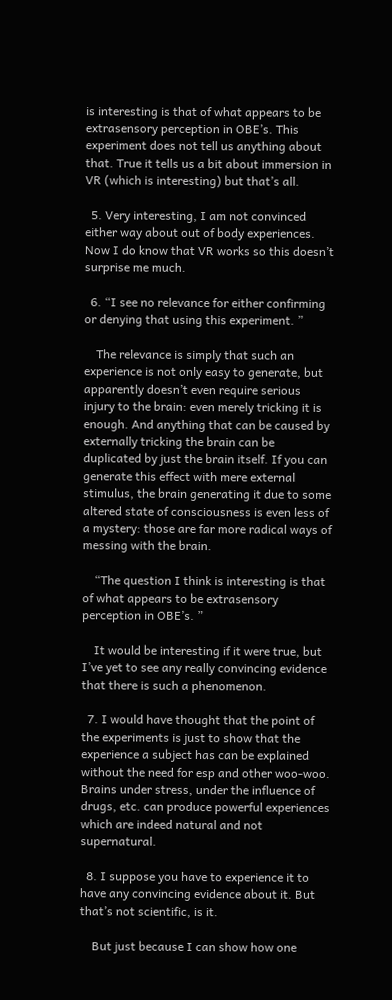is interesting is that of what appears to be extrasensory perception in OBE’s. This experiment does not tell us anything about that. True it tells us a bit about immersion in VR (which is interesting) but that’s all.

  5. Very interesting, I am not convinced either way about out of body experiences. Now I do know that VR works so this doesn’t surprise me much.

  6. “I see no relevance for either confirming or denying that using this experiment. ”

    The relevance is simply that such an experience is not only easy to generate, but apparently doesn’t even require serious injury to the brain: even merely tricking it is enough. And anything that can be caused by externally tricking the brain can be duplicated by just the brain itself. If you can generate this effect with mere external stimulus, the brain generating it due to some altered state of consciousness is even less of a mystery: those are far more radical ways of messing with the brain.

    “The question I think is interesting is that of what appears to be extrasensory perception in OBE’s. ”

    It would be interesting if it were true, but I’ve yet to see any really convincing evidence that there is such a phenomenon.

  7. I would have thought that the point of the experiments is just to show that the experience a subject has can be explained without the need for esp and other woo-woo. Brains under stress, under the influence of drugs, etc. can produce powerful experiences which are indeed natural and not supernatural.

  8. I suppose you have to experience it to have any convincing evidence about it. But that’s not scientific, is it.

    But just because I can show how one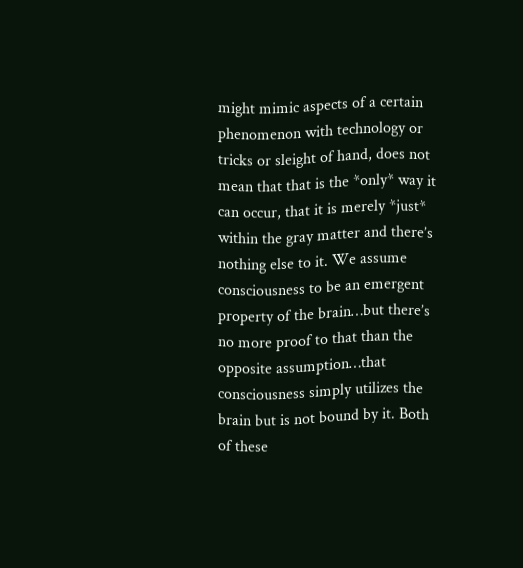might mimic aspects of a certain phenomenon with technology or tricks or sleight of hand, does not mean that that is the *only* way it can occur, that it is merely *just* within the gray matter and there’s nothing else to it. We assume consciousness to be an emergent property of the brain…but there’s no more proof to that than the opposite assumption…that consciousness simply utilizes the brain but is not bound by it. Both of these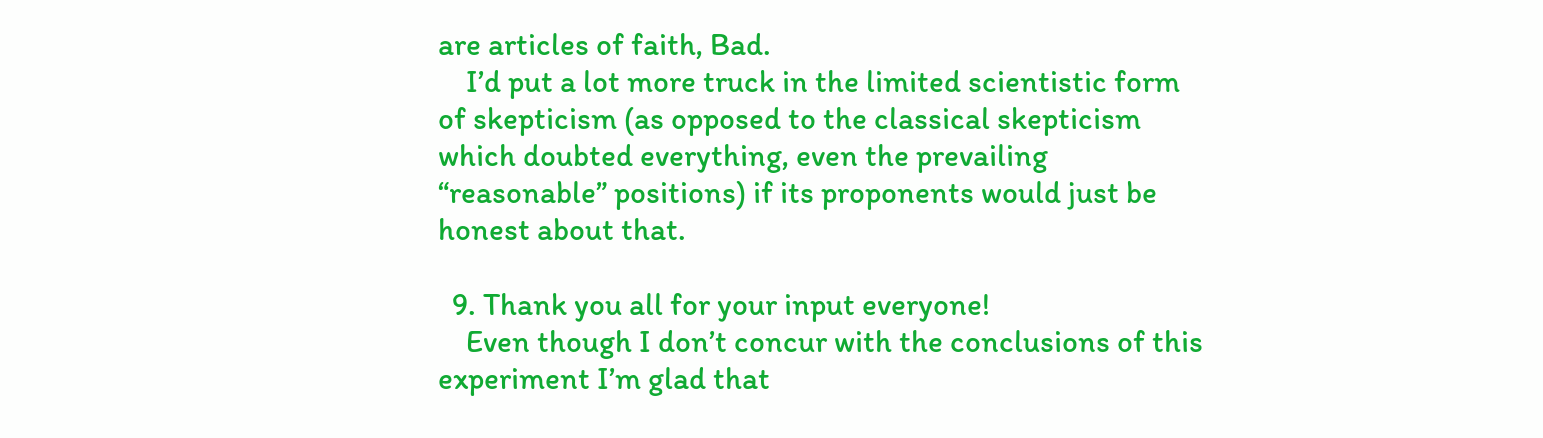are articles of faith, Bad.
    I’d put a lot more truck in the limited scientistic form of skepticism (as opposed to the classical skepticism which doubted everything, even the prevailing “reasonable” positions) if its proponents would just be honest about that.

  9. Thank you all for your input everyone!
    Even though I don’t concur with the conclusions of this experiment I’m glad that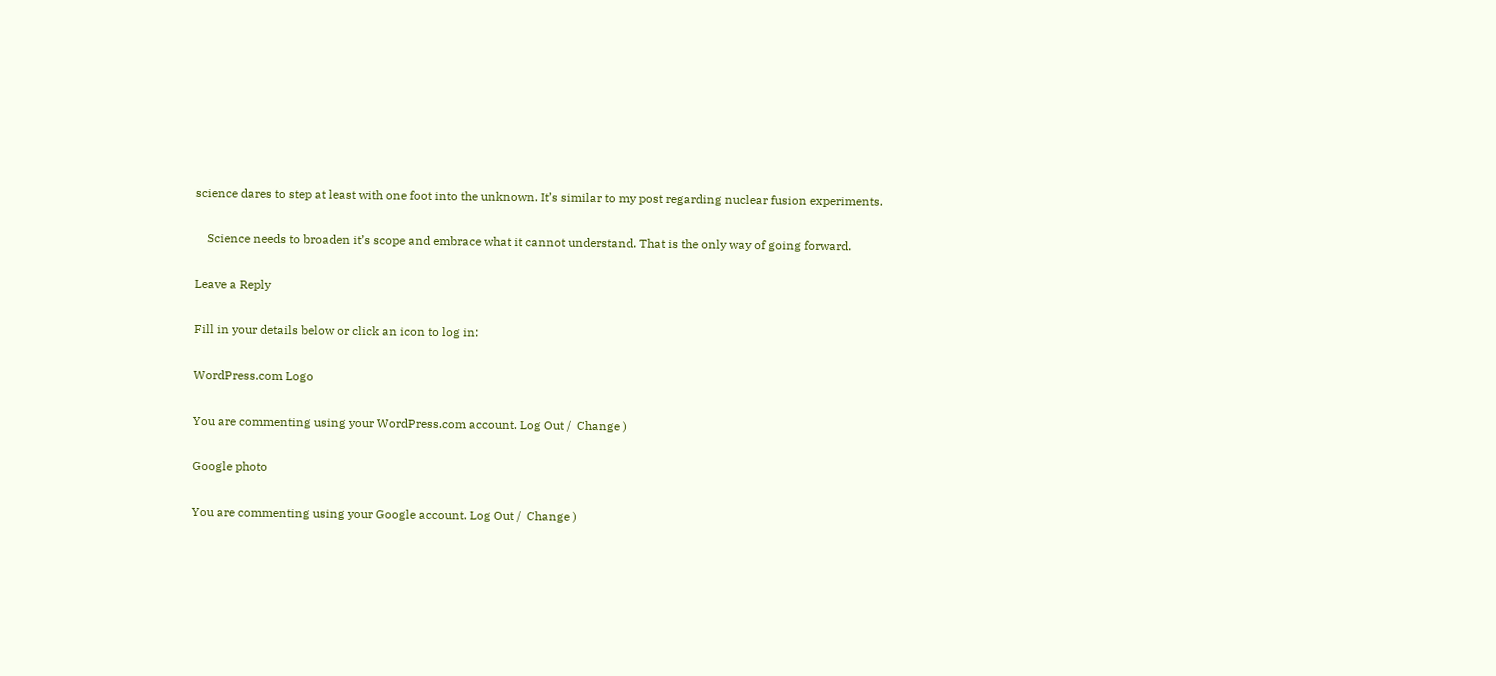science dares to step at least with one foot into the unknown. It’s similar to my post regarding nuclear fusion experiments.

    Science needs to broaden it’s scope and embrace what it cannot understand. That is the only way of going forward.

Leave a Reply

Fill in your details below or click an icon to log in:

WordPress.com Logo

You are commenting using your WordPress.com account. Log Out /  Change )

Google photo

You are commenting using your Google account. Log Out /  Change )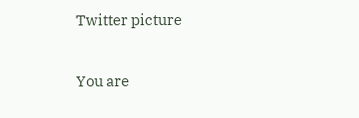Twitter picture

You are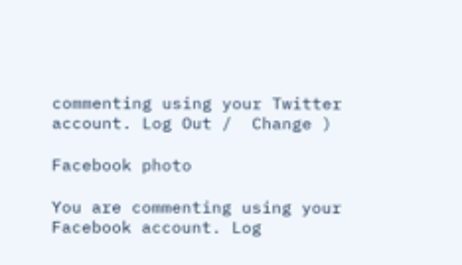commenting using your Twitter account. Log Out /  Change )

Facebook photo

You are commenting using your Facebook account. Log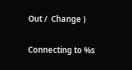Out /  Change )

Connecting to %s